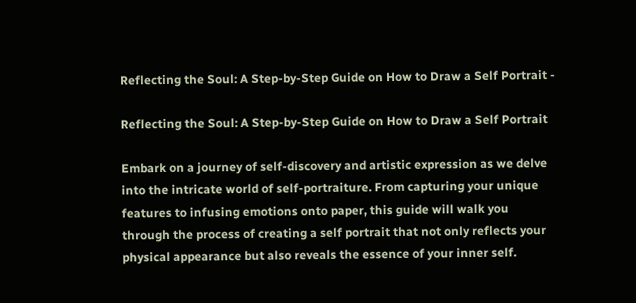Reflecting the Soul: A Step-by-Step Guide on How to Draw a Self Portrait -

Reflecting the Soul: A Step-by-Step Guide on How to Draw a Self Portrait

Embark on a journey of self-discovery and artistic expression as we delve into the intricate world of self-portraiture. From capturing your unique features to infusing emotions onto paper, this guide will walk you through the process of creating a self portrait that not only reflects your physical appearance but also reveals the essence of your inner self.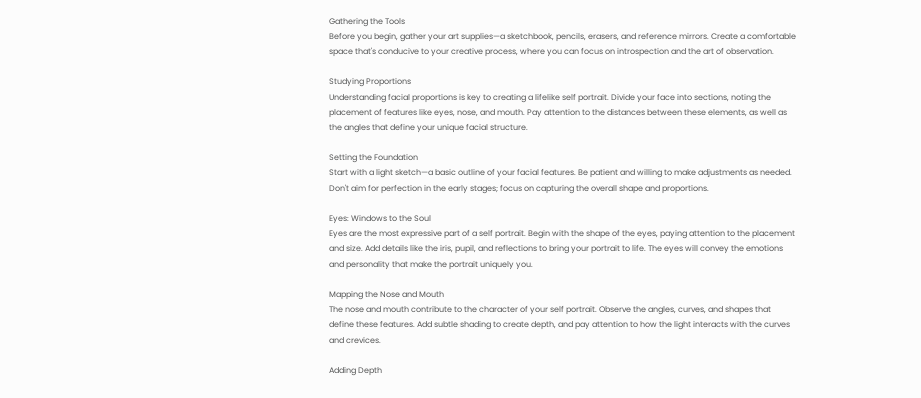Gathering the Tools
Before you begin, gather your art supplies—a sketchbook, pencils, erasers, and reference mirrors. Create a comfortable space that's conducive to your creative process, where you can focus on introspection and the art of observation.

Studying Proportions
Understanding facial proportions is key to creating a lifelike self portrait. Divide your face into sections, noting the placement of features like eyes, nose, and mouth. Pay attention to the distances between these elements, as well as the angles that define your unique facial structure.

Setting the Foundation
Start with a light sketch—a basic outline of your facial features. Be patient and willing to make adjustments as needed. Don't aim for perfection in the early stages; focus on capturing the overall shape and proportions.

Eyes: Windows to the Soul
Eyes are the most expressive part of a self portrait. Begin with the shape of the eyes, paying attention to the placement and size. Add details like the iris, pupil, and reflections to bring your portrait to life. The eyes will convey the emotions and personality that make the portrait uniquely you.

Mapping the Nose and Mouth
The nose and mouth contribute to the character of your self portrait. Observe the angles, curves, and shapes that define these features. Add subtle shading to create depth, and pay attention to how the light interacts with the curves and crevices.

Adding Depth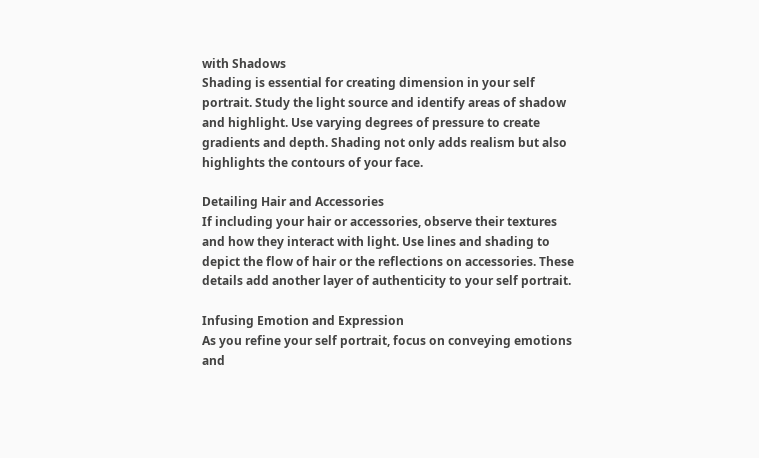with Shadows
Shading is essential for creating dimension in your self portrait. Study the light source and identify areas of shadow and highlight. Use varying degrees of pressure to create gradients and depth. Shading not only adds realism but also highlights the contours of your face.

Detailing Hair and Accessories
If including your hair or accessories, observe their textures and how they interact with light. Use lines and shading to depict the flow of hair or the reflections on accessories. These details add another layer of authenticity to your self portrait.

Infusing Emotion and Expression
As you refine your self portrait, focus on conveying emotions and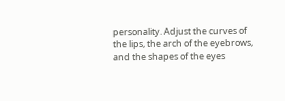personality. Adjust the curves of the lips, the arch of the eyebrows, and the shapes of the eyes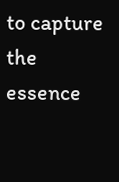to capture the essence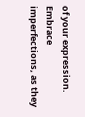of your expression. Embrace imperfections, as they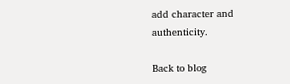add character and authenticity.

Back to blog